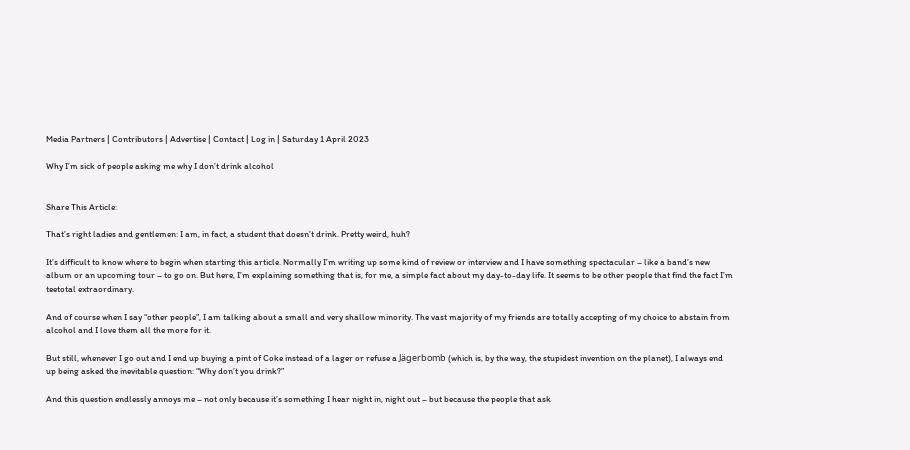Media Partners | Contributors | Advertise | Contact | Log in | Saturday 1 April 2023

Why I’m sick of people asking me why I don’t drink alcohol


Share This Article:

That’s right ladies and gentlemen: I am, in fact, a student that doesn’t drink. Pretty weird, huh?

It’s difficult to know where to begin when starting this article. Normally I’m writing up some kind of review or interview and I have something spectacular – like a band’s new album or an upcoming tour – to go on. But here, I’m explaining something that is, for me, a simple fact about my day-to-day life. It seems to be other people that find the fact I’m teetotal extraordinary.

And of course when I say “other people”, I am talking about a small and very shallow minority. The vast majority of my friends are totally accepting of my choice to abstain from alcohol and I love them all the more for it.

But still, whenever I go out and I end up buying a pint of Coke instead of a lager or refuse a Jägerbomb (which is, by the way, the stupidest invention on the planet), I always end up being asked the inevitable question: “Why don’t you drink?”

And this question endlessly annoys me – not only because it’s something I hear night in, night out – but because the people that ask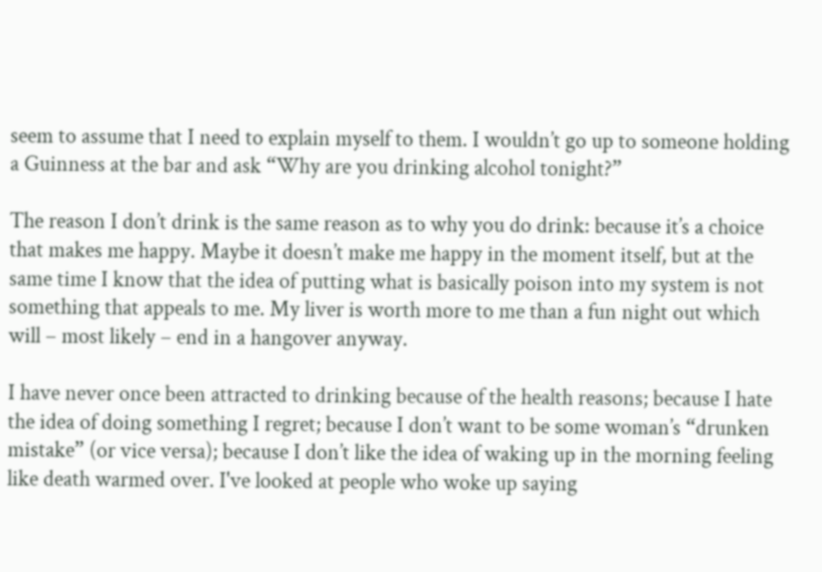seem to assume that I need to explain myself to them. I wouldn’t go up to someone holding a Guinness at the bar and ask “Why are you drinking alcohol tonight?”

The reason I don’t drink is the same reason as to why you do drink: because it’s a choice that makes me happy. Maybe it doesn’t make me happy in the moment itself, but at the same time I know that the idea of putting what is basically poison into my system is not something that appeals to me. My liver is worth more to me than a fun night out which will – most likely – end in a hangover anyway.

I have never once been attracted to drinking because of the health reasons; because I hate the idea of doing something I regret; because I don’t want to be some woman’s “drunken mistake” (or vice versa); because I don’t like the idea of waking up in the morning feeling like death warmed over. I've looked at people who woke up saying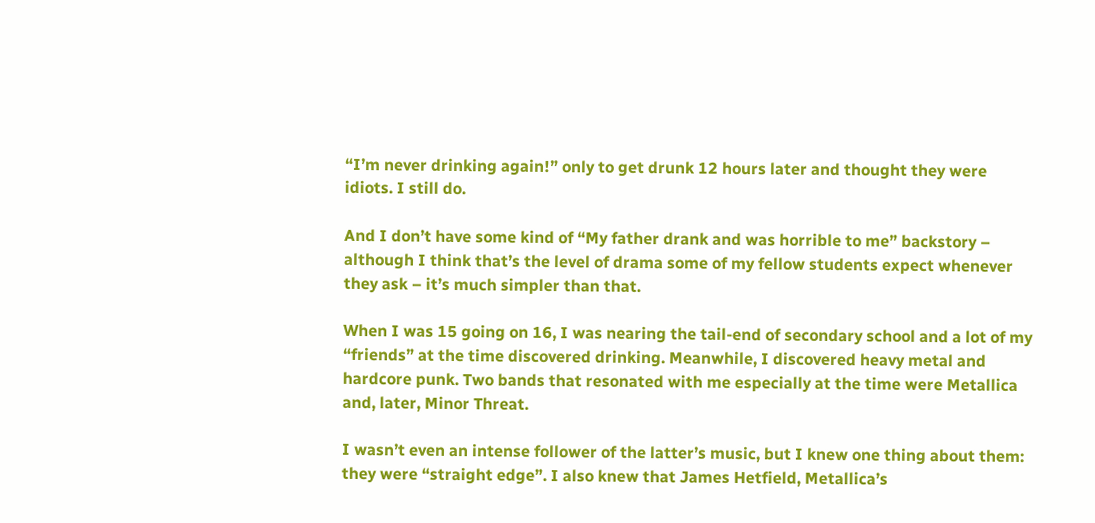“I’m never drinking again!” only to get drunk 12 hours later and thought they were idiots. I still do.

And I don’t have some kind of “My father drank and was horrible to me” backstory – although I think that’s the level of drama some of my fellow students expect whenever they ask – it’s much simpler than that.

When I was 15 going on 16, I was nearing the tail-end of secondary school and a lot of my “friends” at the time discovered drinking. Meanwhile, I discovered heavy metal and hardcore punk. Two bands that resonated with me especially at the time were Metallica and, later, Minor Threat.

I wasn’t even an intense follower of the latter’s music, but I knew one thing about them: they were “straight edge”. I also knew that James Hetfield, Metallica’s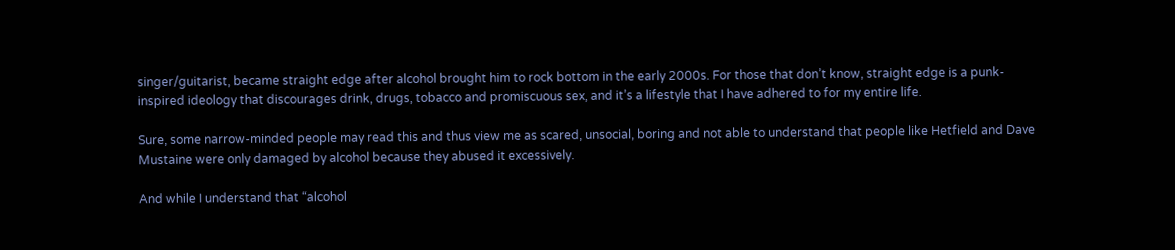singer/guitarist, became straight edge after alcohol brought him to rock bottom in the early 2000s. For those that don’t know, straight edge is a punk-inspired ideology that discourages drink, drugs, tobacco and promiscuous sex, and it’s a lifestyle that I have adhered to for my entire life.

Sure, some narrow-minded people may read this and thus view me as scared, unsocial, boring and not able to understand that people like Hetfield and Dave Mustaine were only damaged by alcohol because they abused it excessively.

And while I understand that “alcohol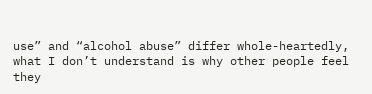use” and “alcohol abuse” differ whole-heartedly, what I don’t understand is why other people feel they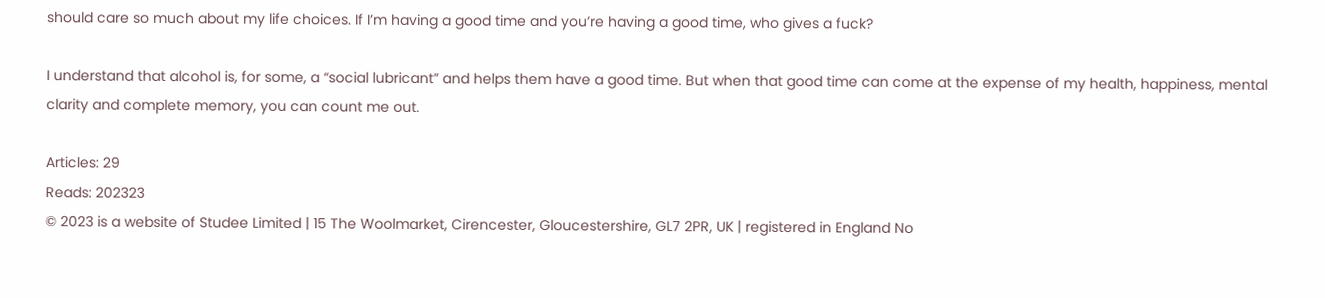should care so much about my life choices. If I’m having a good time and you’re having a good time, who gives a fuck?

I understand that alcohol is, for some, a “social lubricant” and helps them have a good time. But when that good time can come at the expense of my health, happiness, mental clarity and complete memory, you can count me out.

Articles: 29
Reads: 202323
© 2023 is a website of Studee Limited | 15 The Woolmarket, Cirencester, Gloucestershire, GL7 2PR, UK | registered in England No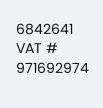6842641 VAT # 971692974